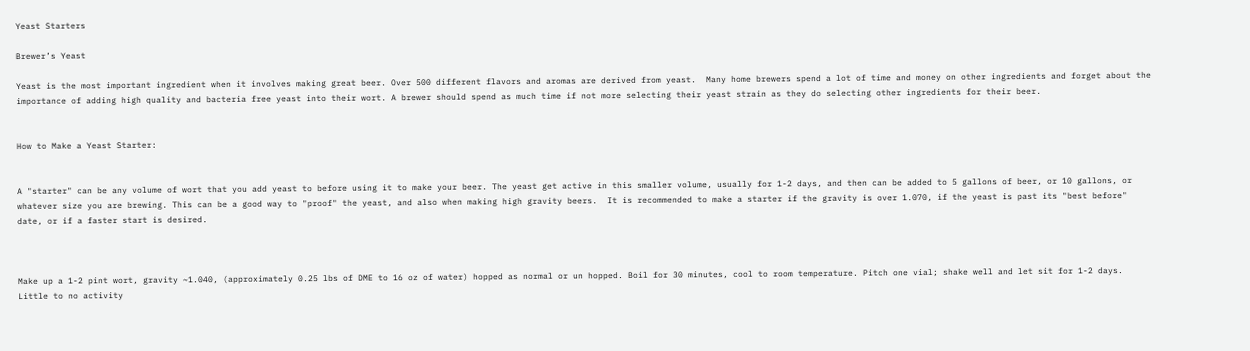Yeast Starters

Brewer’s Yeast

Yeast is the most important ingredient when it involves making great beer. Over 500 different flavors and aromas are derived from yeast.  Many home brewers spend a lot of time and money on other ingredients and forget about the importance of adding high quality and bacteria free yeast into their wort. A brewer should spend as much time if not more selecting their yeast strain as they do selecting other ingredients for their beer.


How to Make a Yeast Starter:


A "starter" can be any volume of wort that you add yeast to before using it to make your beer. The yeast get active in this smaller volume, usually for 1-2 days, and then can be added to 5 gallons of beer, or 10 gallons, or whatever size you are brewing. This can be a good way to "proof" the yeast, and also when making high gravity beers.  It is recommended to make a starter if the gravity is over 1.070, if the yeast is past its "best before" date, or if a faster start is desired.



Make up a 1-2 pint wort, gravity ~1.040, (approximately 0.25 lbs of DME to 16 oz of water) hopped as normal or un hopped. Boil for 30 minutes, cool to room temperature. Pitch one vial; shake well and let sit for 1-2 days. Little to no activity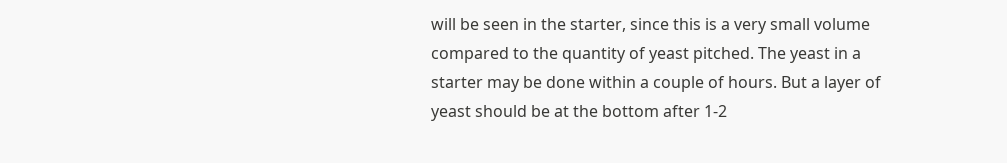will be seen in the starter, since this is a very small volume compared to the quantity of yeast pitched. The yeast in a starter may be done within a couple of hours. But a layer of yeast should be at the bottom after 1-2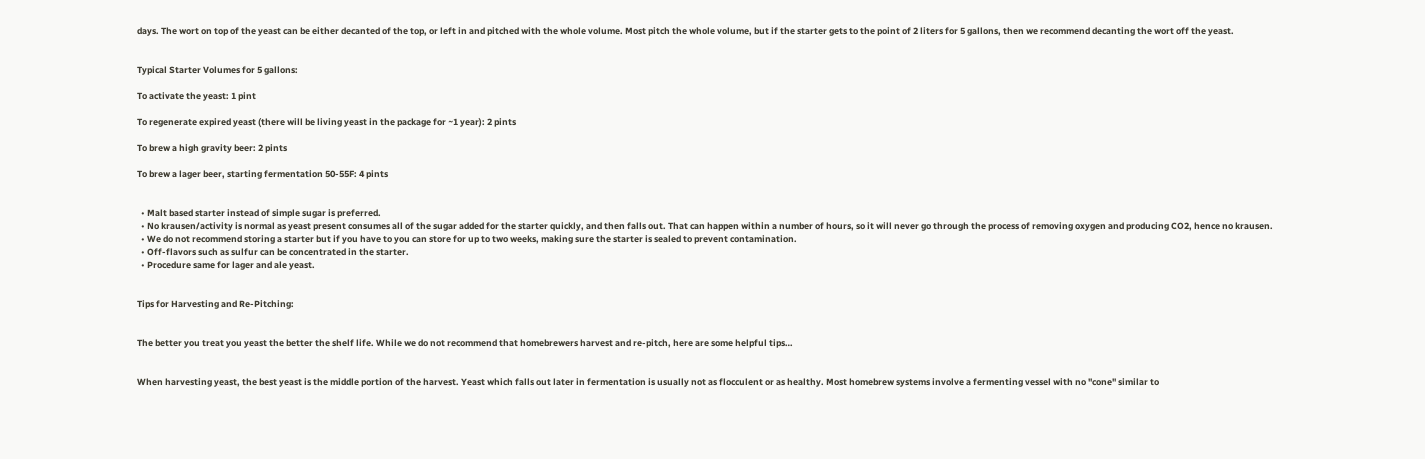days. The wort on top of the yeast can be either decanted of the top, or left in and pitched with the whole volume. Most pitch the whole volume, but if the starter gets to the point of 2 liters for 5 gallons, then we recommend decanting the wort off the yeast.


Typical Starter Volumes for 5 gallons:

To activate the yeast: 1 pint

To regenerate expired yeast (there will be living yeast in the package for ~1 year): 2 pints

To brew a high gravity beer: 2 pints

To brew a lager beer, starting fermentation 50-55F: 4 pints


  • Malt based starter instead of simple sugar is preferred.
  • No krausen/activity is normal as yeast present consumes all of the sugar added for the starter quickly, and then falls out. That can happen within a number of hours, so it will never go through the process of removing oxygen and producing CO2, hence no krausen.
  • We do not recommend storing a starter but if you have to you can store for up to two weeks, making sure the starter is sealed to prevent contamination.
  • Off-flavors such as sulfur can be concentrated in the starter.
  • Procedure same for lager and ale yeast.


Tips for Harvesting and Re-Pitching:


The better you treat you yeast the better the shelf life. While we do not recommend that homebrewers harvest and re-pitch, here are some helpful tips…


When harvesting yeast, the best yeast is the middle portion of the harvest. Yeast which falls out later in fermentation is usually not as flocculent or as healthy. Most homebrew systems involve a fermenting vessel with no "cone" similar to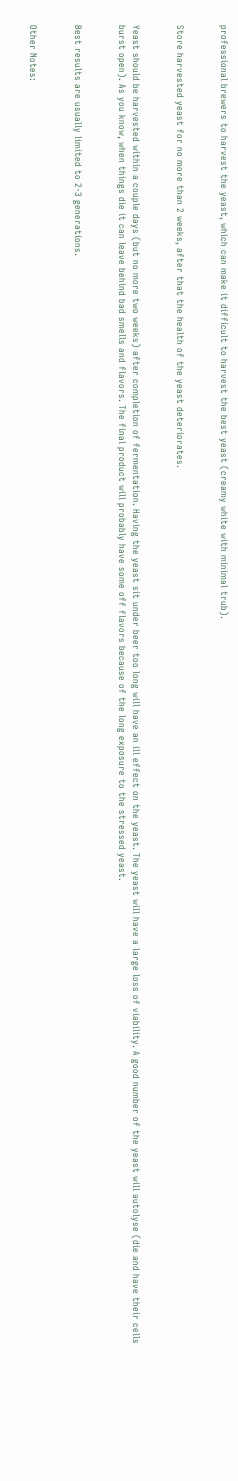professional brewers to harvest the yeast, which can make it difficult to harvest the best yeast (creamy white with minimal trub).


Store harvested yeast for no more than 2 weeks, after that the health of the yeast deteriorates.


Yeast should be harvested within a couple days (but no more two weeks) after completion of fermentation. Having the yeast sit under beer too long will have an ill effect on the yeast. The yeast will have a large loss of viability. A good number of the yeast will autolyse (die and have their cells burst open). As you know, when things die it can leave behind bad smells and flavors. The final product will probably have some off flavors because of the long exposure to the stressed yeast.


Best results are usually limited to 2-3 generations.


Other Notes: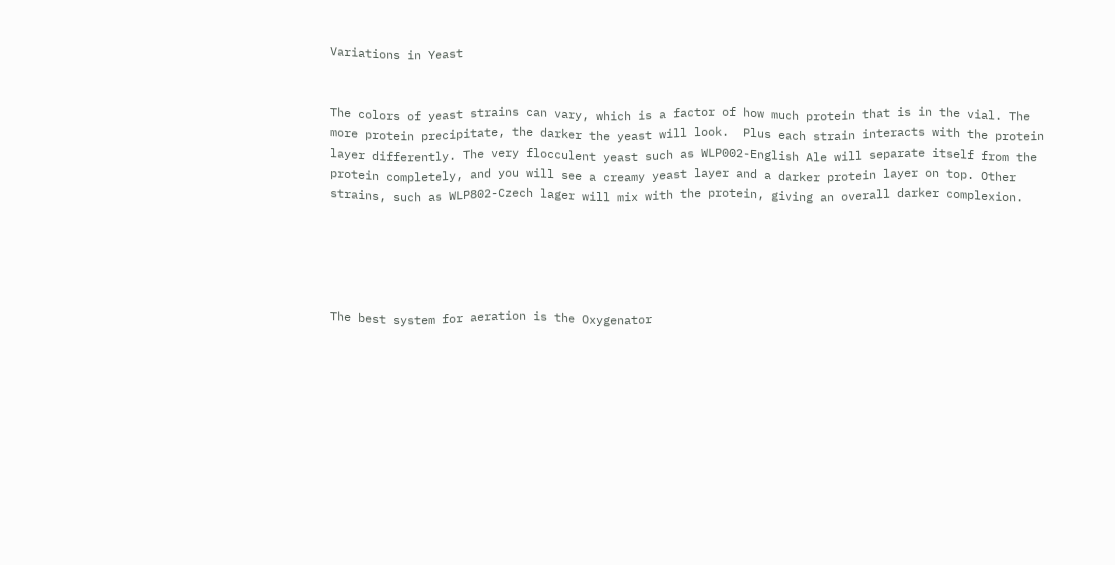Variations in Yeast


The colors of yeast strains can vary, which is a factor of how much protein that is in the vial. The more protein precipitate, the darker the yeast will look.  Plus each strain interacts with the protein layer differently. The very flocculent yeast such as WLP002-English Ale will separate itself from the protein completely, and you will see a creamy yeast layer and a darker protein layer on top. Other strains, such as WLP802-Czech lager will mix with the protein, giving an overall darker complexion.





The best system for aeration is the Oxygenator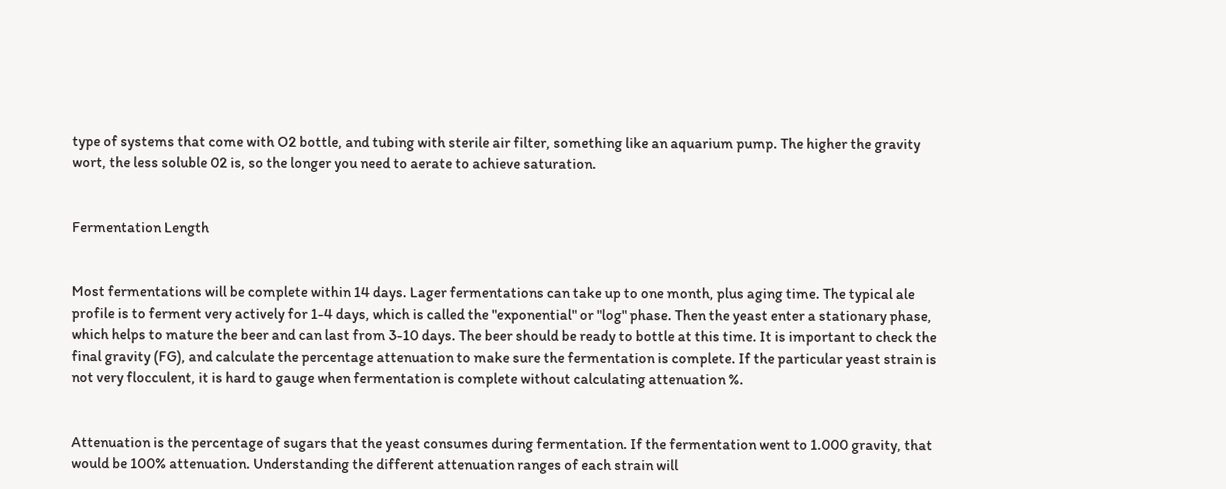type of systems that come with O2 bottle, and tubing with sterile air filter, something like an aquarium pump. The higher the gravity wort, the less soluble 02 is, so the longer you need to aerate to achieve saturation.


Fermentation Length


Most fermentations will be complete within 14 days. Lager fermentations can take up to one month, plus aging time. The typical ale profile is to ferment very actively for 1-4 days, which is called the "exponential" or "log" phase. Then the yeast enter a stationary phase, which helps to mature the beer and can last from 3-10 days. The beer should be ready to bottle at this time. It is important to check the final gravity (FG), and calculate the percentage attenuation to make sure the fermentation is complete. If the particular yeast strain is not very flocculent, it is hard to gauge when fermentation is complete without calculating attenuation %.


Attenuation is the percentage of sugars that the yeast consumes during fermentation. If the fermentation went to 1.000 gravity, that would be 100% attenuation. Understanding the different attenuation ranges of each strain will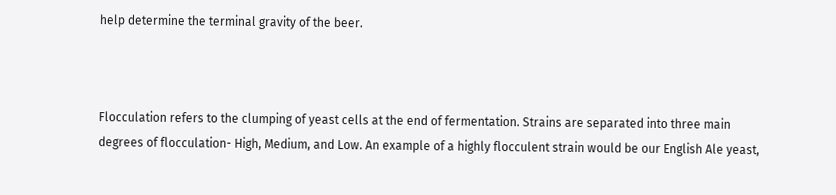help determine the terminal gravity of the beer.



Flocculation refers to the clumping of yeast cells at the end of fermentation. Strains are separated into three main degrees of flocculation- High, Medium, and Low. An example of a highly flocculent strain would be our English Ale yeast,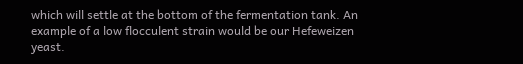which will settle at the bottom of the fermentation tank. An example of a low flocculent strain would be our Hefeweizen yeast.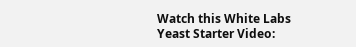Watch this White Labs Yeast Starter Video: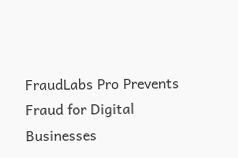FraudLabs Pro Prevents Fraud for Digital Businesses